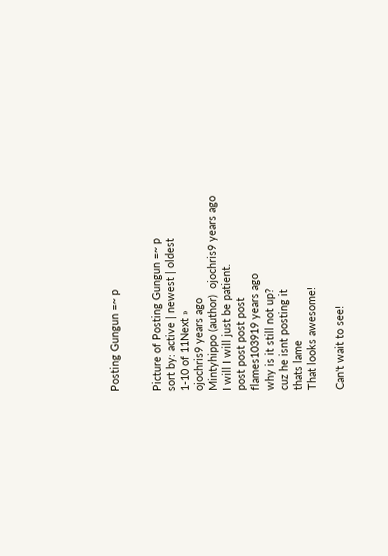Posting Gungun =~ p


Picture of Posting Gungun =~ p
sort by: active | newest | oldest
1-10 of 11Next »
ojochris9 years ago
Mintyhippo (author)  ojochris9 years ago
I will I will just be patient.
post post post post
flames103919 years ago
why is it still not up?
cuz he isnt posting it
thats lame
That looks awesome!

Can't wait to see!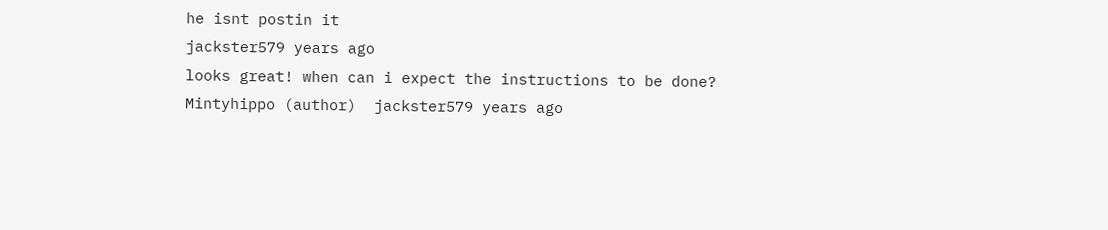he isnt postin it
jackster579 years ago
looks great! when can i expect the instructions to be done?
Mintyhippo (author)  jackster579 years ago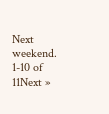Next weekend.
1-10 of 11Next »